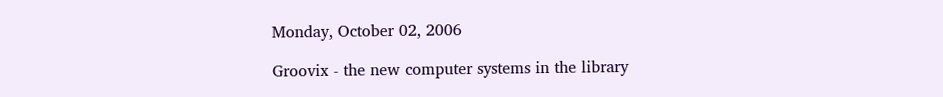Monday, October 02, 2006

Groovix - the new computer systems in the library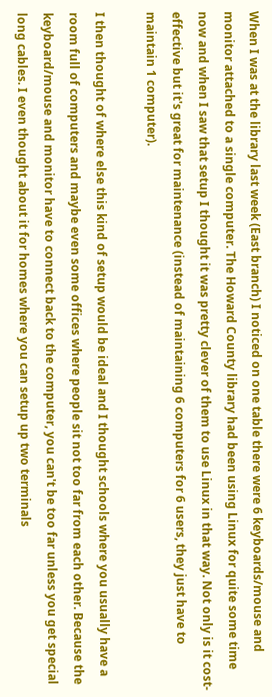When I was at the library last week (East branch) I noticed on one table there were 6 keyboards/mouse and monitor attached to a single computer. The Howard County library had been using Linux for quite some time now and when I saw that setup I thought it was pretty clever of them to use Linux in that way. Not only is it cost-effective but it's great for maintenance (instead of maintaining 6 computers for 6 users, they just have to maintain 1 computer).

I then thought of where else this kind of setup would be ideal and I thought schools where you usually have a room full of computers and maybe even some offices where people sit not too far from each other. Because the keyboard/mouse and monitor have to connect back to the computer, you can't be too far unless you get special long cables. I even thought about it for homes where you can setup up two terminals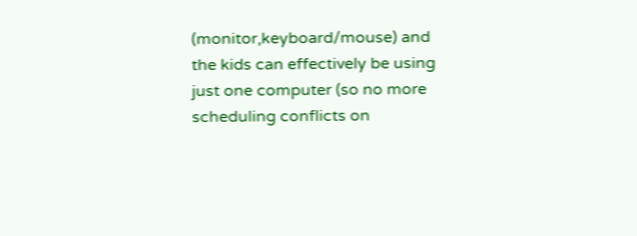(monitor,keyboard/mouse) and the kids can effectively be using just one computer (so no more scheduling conflicts on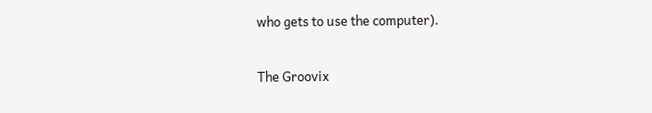who gets to use the computer).

The Groovix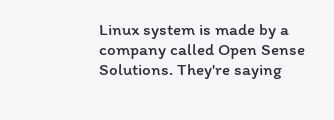Linux system is made by a company called Open Sense Solutions. They're saying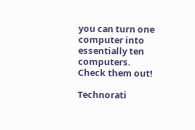you can turn one computer into essentially ten computers. Check them out!

Technorati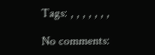Tags: , , , , , , ,

No comments: